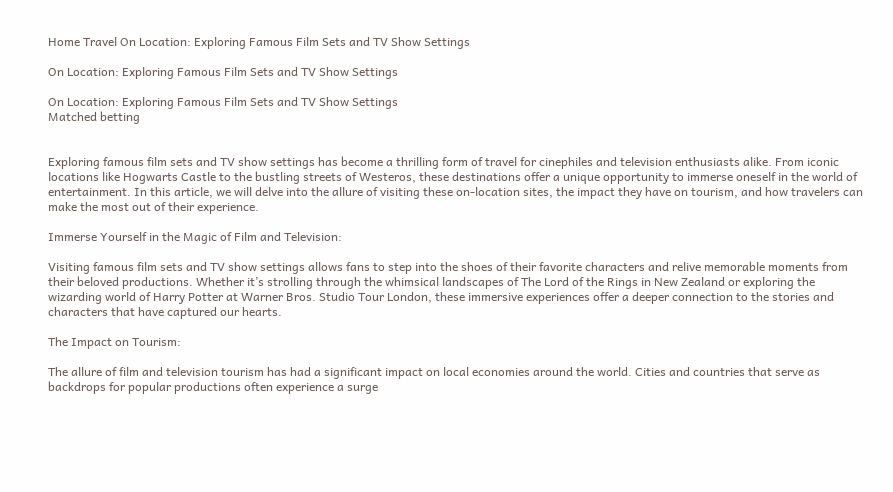Home Travel On Location: Exploring Famous Film Sets and TV Show Settings

On Location: Exploring Famous Film Sets and TV Show Settings

On Location: Exploring Famous Film Sets and TV Show Settings
Matched betting


Exploring famous film sets and TV show settings has become a thrilling form of travel for cinephiles and television enthusiasts alike. From iconic locations like Hogwarts Castle to the bustling streets of Westeros, these destinations offer a unique opportunity to immerse oneself in the world of entertainment. In this article, we will delve into the allure of visiting these on-location sites, the impact they have on tourism, and how travelers can make the most out of their experience.

Immerse Yourself in the Magic of Film and Television:

Visiting famous film sets and TV show settings allows fans to step into the shoes of their favorite characters and relive memorable moments from their beloved productions. Whether it’s strolling through the whimsical landscapes of The Lord of the Rings in New Zealand or exploring the wizarding world of Harry Potter at Warner Bros. Studio Tour London, these immersive experiences offer a deeper connection to the stories and characters that have captured our hearts.

The Impact on Tourism:

The allure of film and television tourism has had a significant impact on local economies around the world. Cities and countries that serve as backdrops for popular productions often experience a surge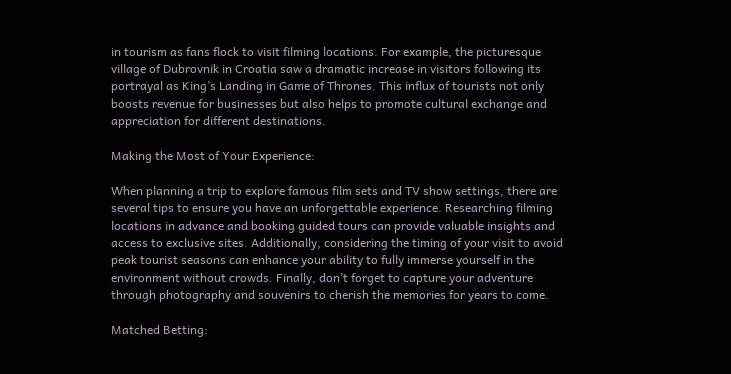in tourism as fans flock to visit filming locations. For example, the picturesque village of Dubrovnik in Croatia saw a dramatic increase in visitors following its portrayal as King’s Landing in Game of Thrones. This influx of tourists not only boosts revenue for businesses but also helps to promote cultural exchange and appreciation for different destinations.

Making the Most of Your Experience:

When planning a trip to explore famous film sets and TV show settings, there are several tips to ensure you have an unforgettable experience. Researching filming locations in advance and booking guided tours can provide valuable insights and access to exclusive sites. Additionally, considering the timing of your visit to avoid peak tourist seasons can enhance your ability to fully immerse yourself in the environment without crowds. Finally, don’t forget to capture your adventure through photography and souvenirs to cherish the memories for years to come.

Matched Betting: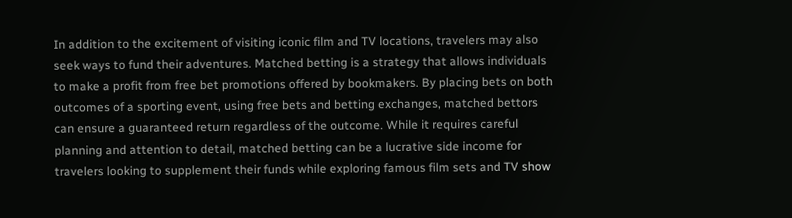In addition to the excitement of visiting iconic film and TV locations, travelers may also seek ways to fund their adventures. Matched betting is a strategy that allows individuals to make a profit from free bet promotions offered by bookmakers. By placing bets on both outcomes of a sporting event, using free bets and betting exchanges, matched bettors can ensure a guaranteed return regardless of the outcome. While it requires careful planning and attention to detail, matched betting can be a lucrative side income for travelers looking to supplement their funds while exploring famous film sets and TV show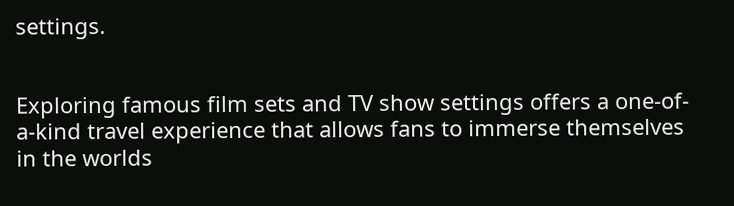settings.


Exploring famous film sets and TV show settings offers a one-of-a-kind travel experience that allows fans to immerse themselves in the worlds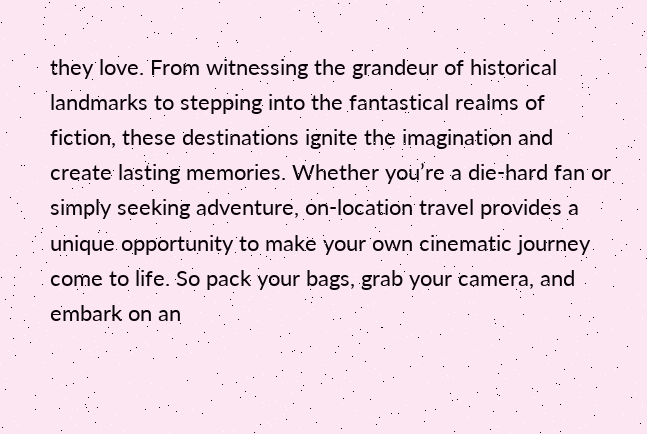they love. From witnessing the grandeur of historical landmarks to stepping into the fantastical realms of fiction, these destinations ignite the imagination and create lasting memories. Whether you’re a die-hard fan or simply seeking adventure, on-location travel provides a unique opportunity to make your own cinematic journey come to life. So pack your bags, grab your camera, and embark on an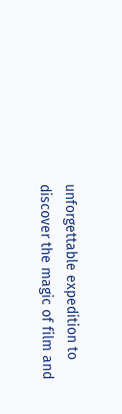unforgettable expedition to discover the magic of film and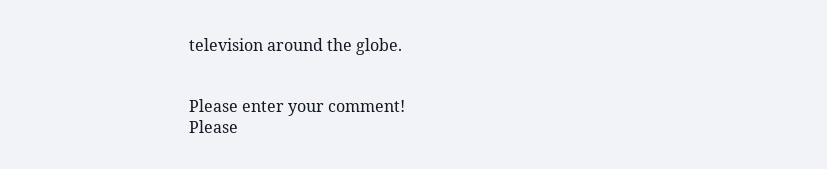television around the globe.


Please enter your comment!
Please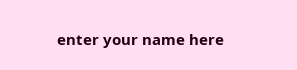enter your name here